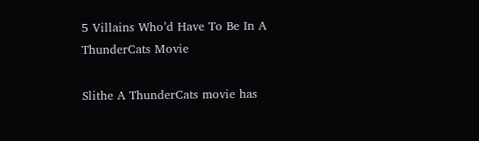5 Villains Who’d Have To Be In A ThunderCats Movie

Slithe A ThunderCats movie has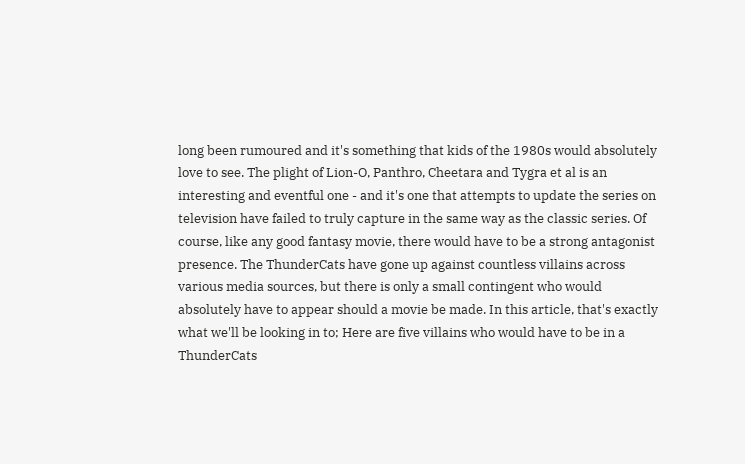long been rumoured and it's something that kids of the 1980s would absolutely love to see. The plight of Lion-O, Panthro, Cheetara and Tygra et al is an interesting and eventful one - and it's one that attempts to update the series on television have failed to truly capture in the same way as the classic series. Of course, like any good fantasy movie, there would have to be a strong antagonist presence. The ThunderCats have gone up against countless villains across various media sources, but there is only a small contingent who would absolutely have to appear should a movie be made. In this article, that's exactly what we'll be looking in to; Here are five villains who would have to be in a ThunderCats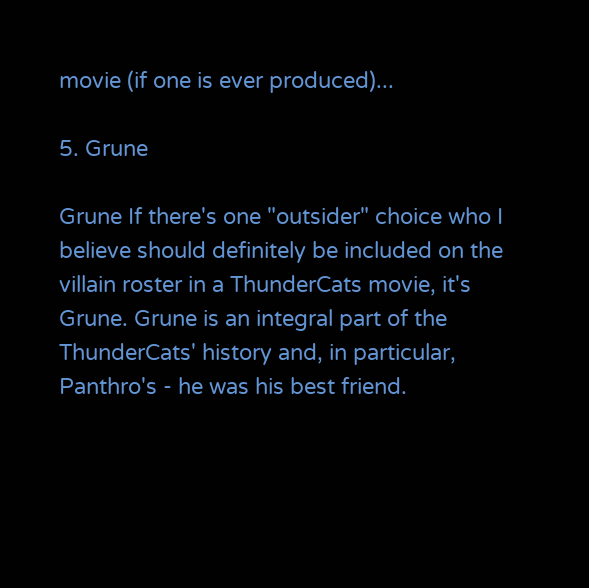movie (if one is ever produced)...

5. Grune

Grune If there's one "outsider" choice who I believe should definitely be included on the villain roster in a ThunderCats movie, it's Grune. Grune is an integral part of the ThunderCats' history and, in particular, Panthro's - he was his best friend.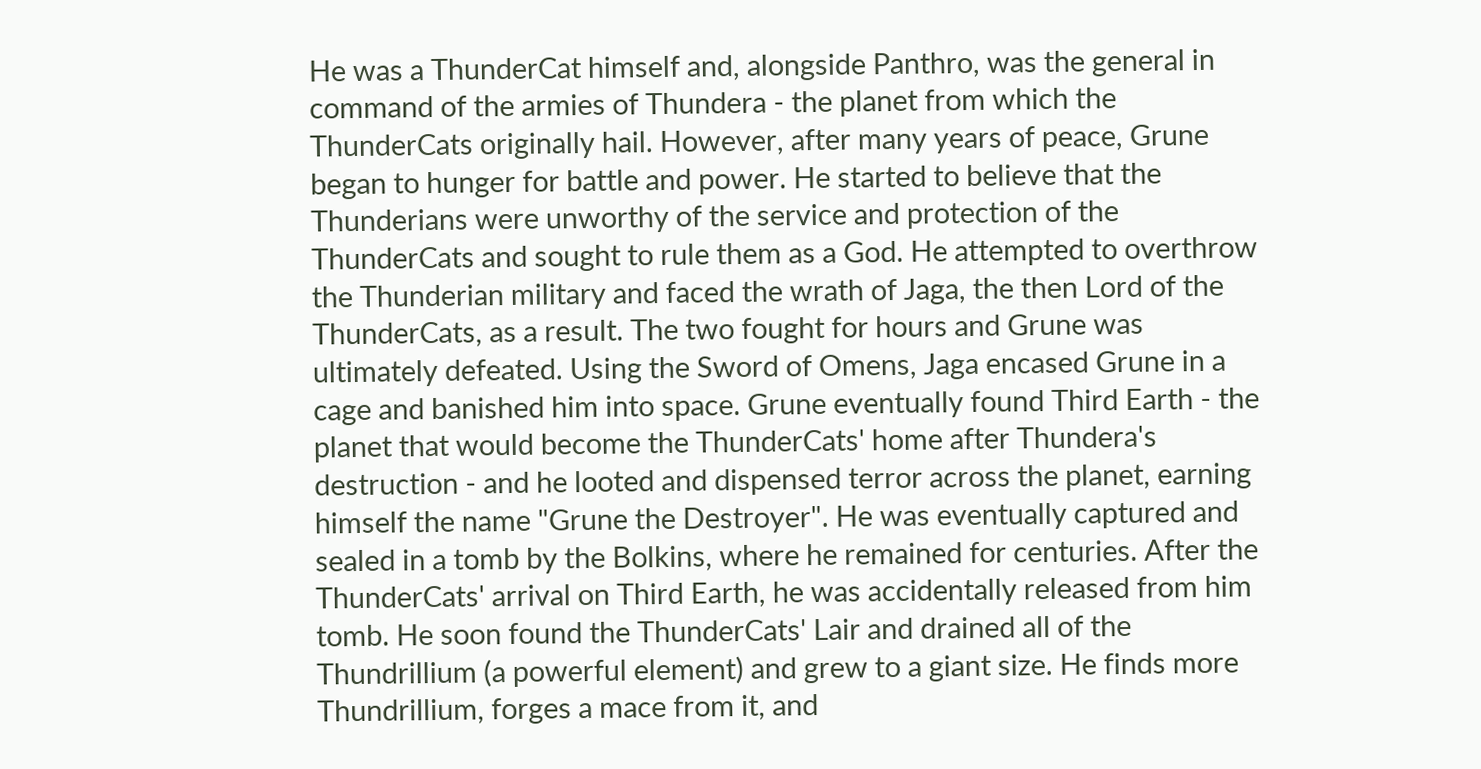He was a ThunderCat himself and, alongside Panthro, was the general in command of the armies of Thundera - the planet from which the ThunderCats originally hail. However, after many years of peace, Grune began to hunger for battle and power. He started to believe that the Thunderians were unworthy of the service and protection of the ThunderCats and sought to rule them as a God. He attempted to overthrow the Thunderian military and faced the wrath of Jaga, the then Lord of the ThunderCats, as a result. The two fought for hours and Grune was ultimately defeated. Using the Sword of Omens, Jaga encased Grune in a cage and banished him into space. Grune eventually found Third Earth - the planet that would become the ThunderCats' home after Thundera's destruction - and he looted and dispensed terror across the planet, earning himself the name "Grune the Destroyer". He was eventually captured and sealed in a tomb by the Bolkins, where he remained for centuries. After the ThunderCats' arrival on Third Earth, he was accidentally released from him tomb. He soon found the ThunderCats' Lair and drained all of the Thundrillium (a powerful element) and grew to a giant size. He finds more Thundrillium, forges a mace from it, and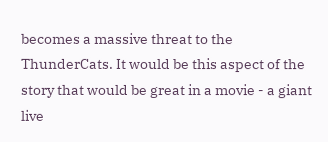becomes a massive threat to the ThunderCats. It would be this aspect of the story that would be great in a movie - a giant live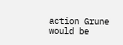action Grune would be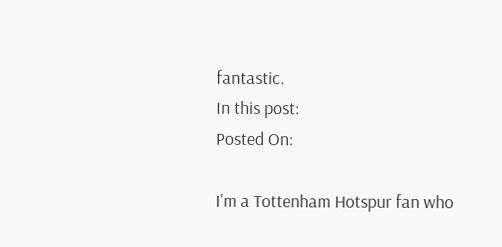fantastic.
In this post:
Posted On:

I'm a Tottenham Hotspur fan who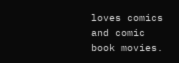loves comics and comic book movies.